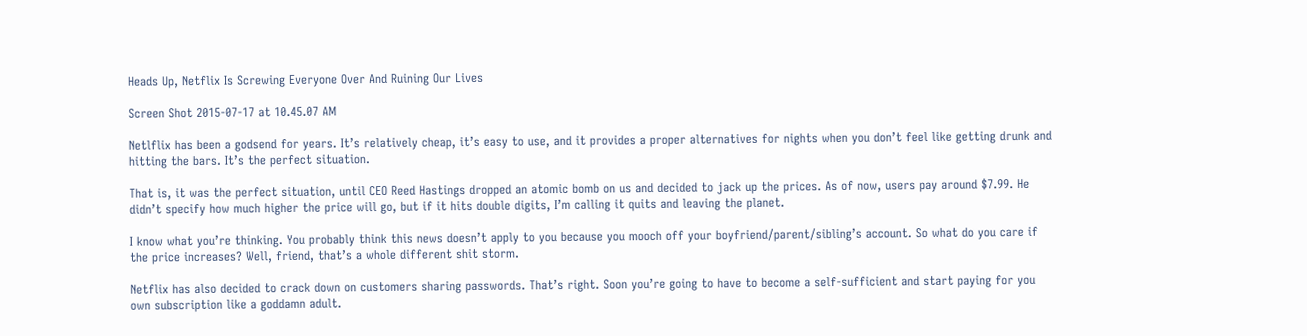Heads Up, Netflix Is Screwing Everyone Over And Ruining Our Lives

Screen Shot 2015-07-17 at 10.45.07 AM

Netlflix has been a godsend for years. It’s relatively cheap, it’s easy to use, and it provides a proper alternatives for nights when you don’t feel like getting drunk and hitting the bars. It’s the perfect situation.

That is, it was the perfect situation, until CEO Reed Hastings dropped an atomic bomb on us and decided to jack up the prices. As of now, users pay around $7.99. He didn’t specify how much higher the price will go, but if it hits double digits, I’m calling it quits and leaving the planet.

I know what you’re thinking. You probably think this news doesn’t apply to you because you mooch off your boyfriend/parent/sibling’s account. So what do you care if the price increases? Well, friend, that’s a whole different shit storm.

Netflix has also decided to crack down on customers sharing passwords. That’s right. Soon you’re going to have to become a self-sufficient and start paying for you own subscription like a goddamn adult.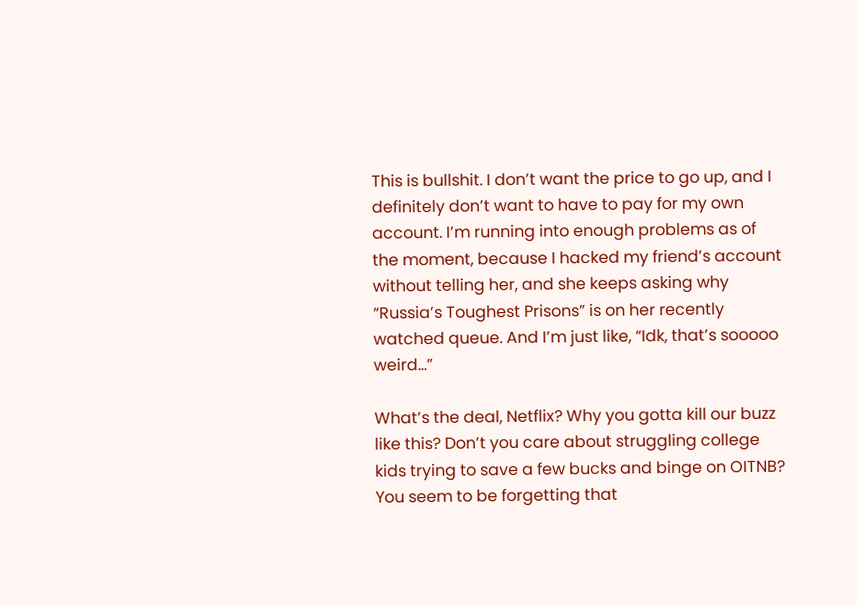This is bullshit. I don’t want the price to go up, and I definitely don’t want to have to pay for my own account. I’m running into enough problems as of the moment, because I hacked my friend’s account without telling her, and she keeps asking why “Russia’s Toughest Prisons” is on her recently watched queue. And I’m just like, “Idk, that’s sooooo weird…”

What’s the deal, Netflix? Why you gotta kill our buzz like this? Don’t you care about struggling college kids trying to save a few bucks and binge on OITNB? You seem to be forgetting that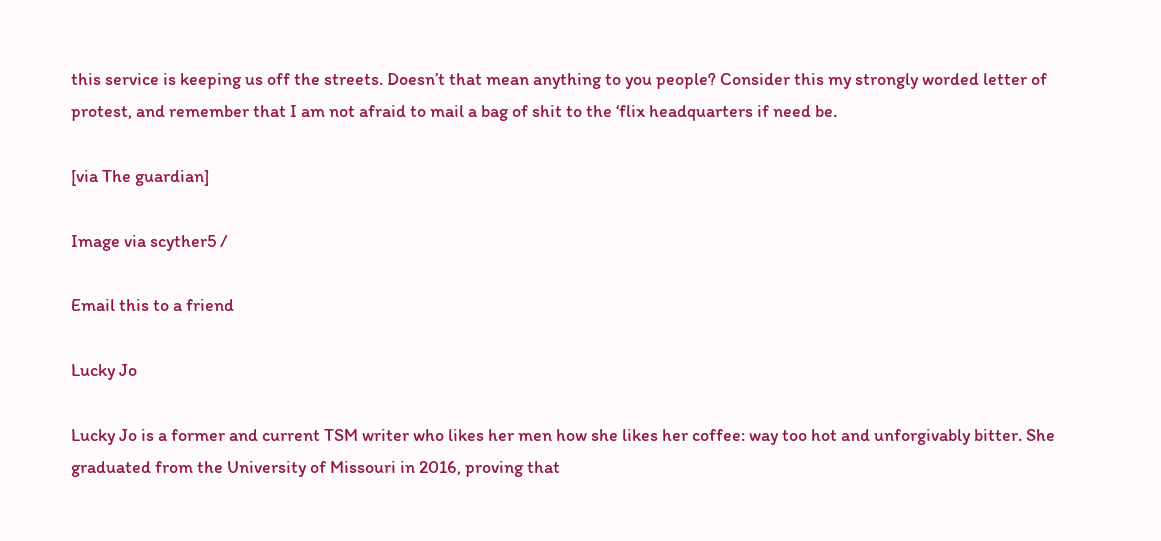this service is keeping us off the streets. Doesn’t that mean anything to you people? Consider this my strongly worded letter of protest, and remember that I am not afraid to mail a bag of shit to the ‘flix headquarters if need be.

[via The guardian]

Image via scyther5 /

Email this to a friend

Lucky Jo

Lucky Jo is a former and current TSM writer who likes her men how she likes her coffee: way too hot and unforgivably bitter. She graduated from the University of Missouri in 2016, proving that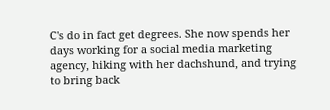C's do in fact get degrees. She now spends her days working for a social media marketing agency, hiking with her dachshund, and trying to bring back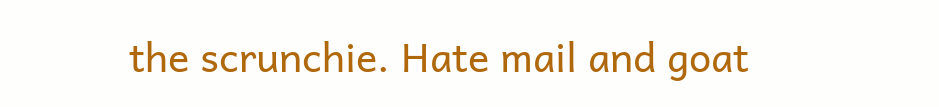the scrunchie. Hate mail and goat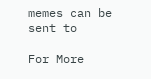memes can be sent to

For More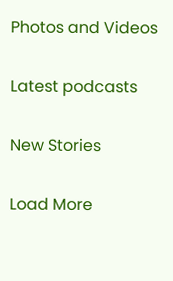Photos and Videos

Latest podcasts

New Stories

Load More